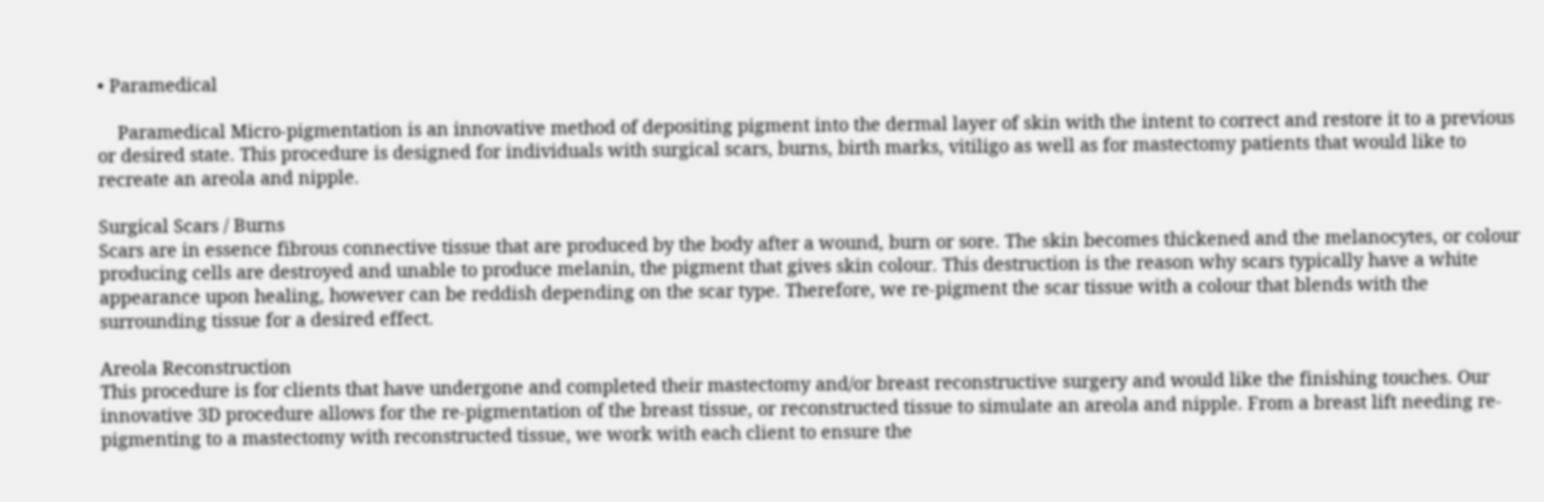• Paramedical

    Paramedical Micro-pigmentation is an innovative method of depositing pigment into the dermal layer of skin with the intent to correct and restore it to a previous or desired state. This procedure is designed for individuals with surgical scars, burns, birth marks, vitiligo as well as for mastectomy patients that would like to recreate an areola and nipple.

Surgical Scars / Burns
Scars are in essence fibrous connective tissue that are produced by the body after a wound, burn or sore. The skin becomes thickened and the melanocytes, or colour producing cells are destroyed and unable to produce melanin, the pigment that gives skin colour. This destruction is the reason why scars typically have a white appearance upon healing, however can be reddish depending on the scar type. Therefore, we re-pigment the scar tissue with a colour that blends with the surrounding tissue for a desired effect.

Areola Reconstruction
This procedure is for clients that have undergone and completed their mastectomy and/or breast reconstructive surgery and would like the finishing touches. Our innovative 3D procedure allows for the re-pigmentation of the breast tissue, or reconstructed tissue to simulate an areola and nipple. From a breast lift needing re-pigmenting to a mastectomy with reconstructed tissue, we work with each client to ensure the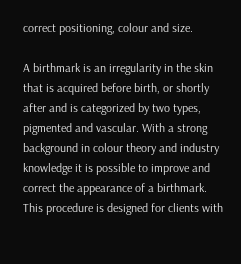correct positioning, colour and size.

A birthmark is an irregularity in the skin that is acquired before birth, or shortly after and is categorized by two types, pigmented and vascular. With a strong background in colour theory and industry knowledge it is possible to improve and correct the appearance of a birthmark. This procedure is designed for clients with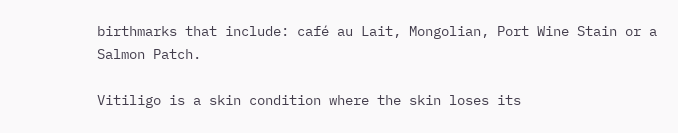birthmarks that include: café au Lait, Mongolian, Port Wine Stain or a Salmon Patch.

Vitiligo is a skin condition where the skin loses its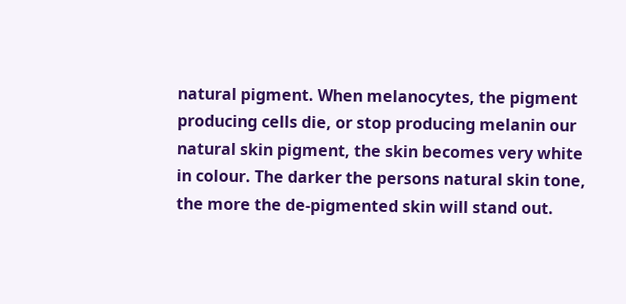natural pigment. When melanocytes, the pigment producing cells die, or stop producing melanin our natural skin pigment, the skin becomes very white in colour. The darker the persons natural skin tone, the more the de-pigmented skin will stand out.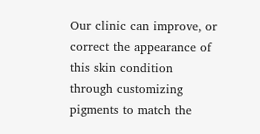Our clinic can improve, or correct the appearance of this skin condition through customizing pigments to match the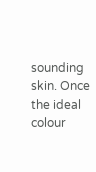sounding skin. Once the ideal colour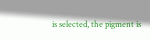is selected, the pigment is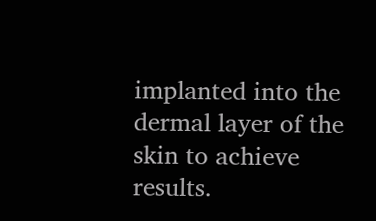implanted into the dermal layer of the skin to achieve results.